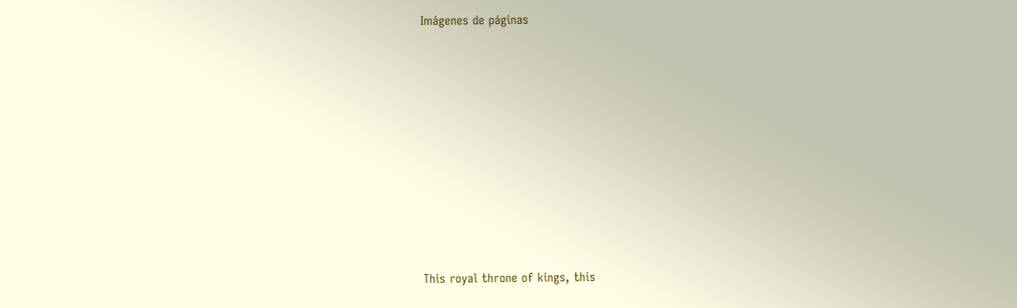Imágenes de páginas









This royal throne of kings, this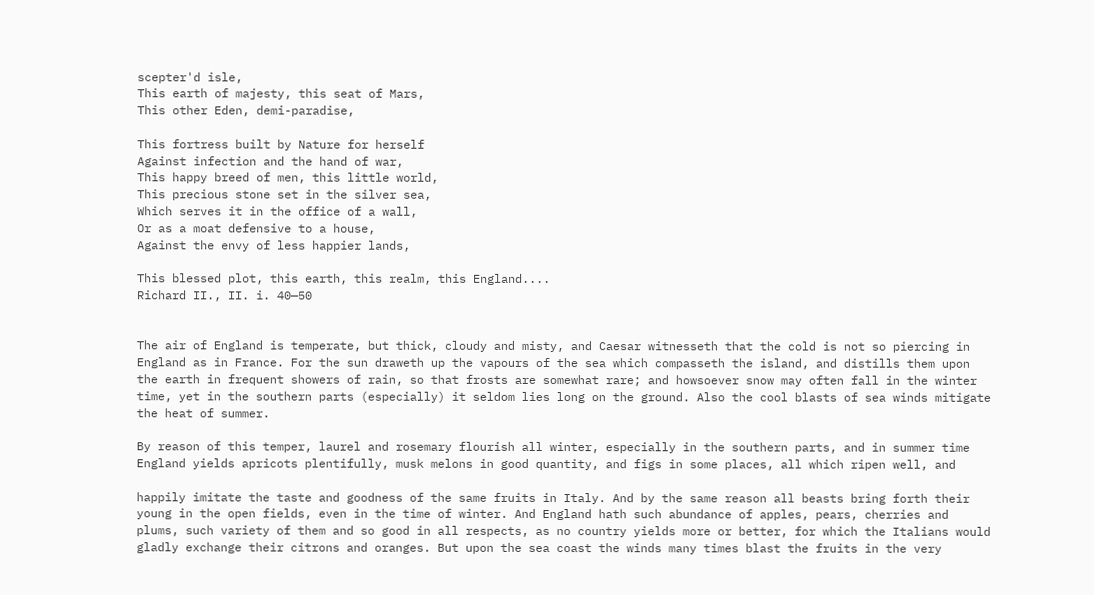scepter'd isle,
This earth of majesty, this seat of Mars,
This other Eden, demi-paradise,

This fortress built by Nature for herself
Against infection and the hand of war,
This happy breed of men, this little world,
This precious stone set in the silver sea,
Which serves it in the office of a wall,
Or as a moat defensive to a house,
Against the envy of less happier lands,

This blessed plot, this earth, this realm, this England....
Richard II., II. i. 40—50


The air of England is temperate, but thick, cloudy and misty, and Caesar witnesseth that the cold is not so piercing in England as in France. For the sun draweth up the vapours of the sea which compasseth the island, and distills them upon the earth in frequent showers of rain, so that frosts are somewhat rare; and howsoever snow may often fall in the winter time, yet in the southern parts (especially) it seldom lies long on the ground. Also the cool blasts of sea winds mitigate the heat of summer.

By reason of this temper, laurel and rosemary flourish all winter, especially in the southern parts, and in summer time England yields apricots plentifully, musk melons in good quantity, and figs in some places, all which ripen well, and

happily imitate the taste and goodness of the same fruits in Italy. And by the same reason all beasts bring forth their young in the open fields, even in the time of winter. And England hath such abundance of apples, pears, cherries and plums, such variety of them and so good in all respects, as no country yields more or better, for which the Italians would gladly exchange their citrons and oranges. But upon the sea coast the winds many times blast the fruits in the very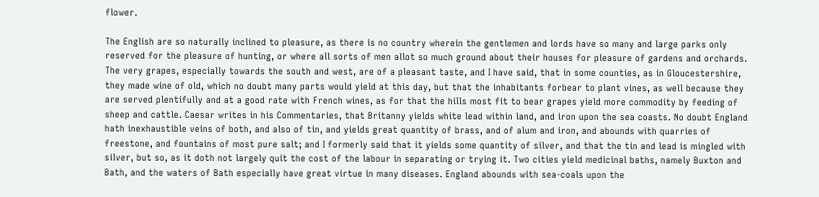flower.

The English are so naturally inclined to pleasure, as there is no country wherein the gentlemen and lords have so many and large parks only reserved for the pleasure of hunting, or where all sorts of men allot so much ground about their houses for pleasure of gardens and orchards. The very grapes, especially towards the south and west, are of a pleasant taste, and I have said, that in some counties, as in Gloucestershire, they made wine of old, which no doubt many parts would yield at this day, but that the inhabitants forbear to plant vines, as well because they are served plentifully and at a good rate with French wines, as for that the hills most fit to bear grapes yield more commodity by feeding of sheep and cattle. Caesar writes in his Commentaries, that Britanny yields white lead within land, and iron upon the sea coasts. No doubt England hath inexhaustible veins of both, and also of tin, and yields great quantity of brass, and of alum and iron, and abounds with quarries of freestone, and fountains of most pure salt; and I formerly said that it yields some quantity of silver, and that the tin and lead is mingled with silver, but so, as it doth not largely quit the cost of the labour in separating or trying it. Two cities yield medicinal baths, namely Buxton and Bath, and the waters of Bath especially have great virtue in many diseases. England abounds with sea-coals upon the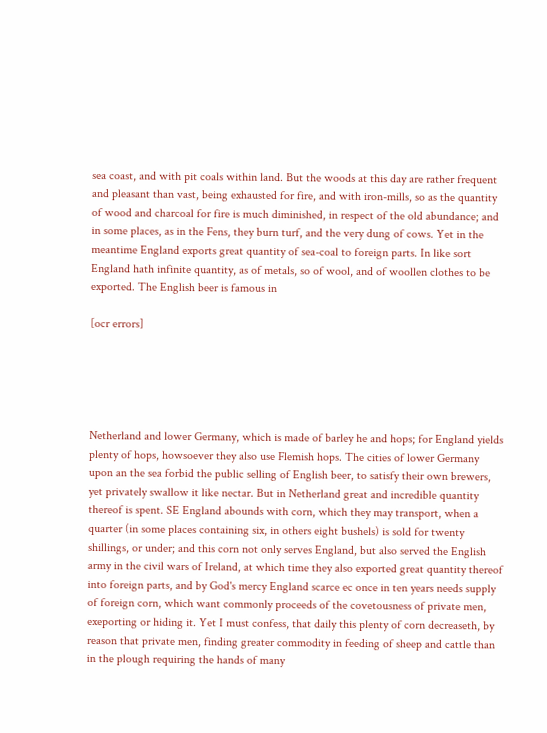sea coast, and with pit coals within land. But the woods at this day are rather frequent and pleasant than vast, being exhausted for fire, and with iron-mills, so as the quantity of wood and charcoal for fire is much diminished, in respect of the old abundance; and in some places, as in the Fens, they burn turf, and the very dung of cows. Yet in the meantime England exports great quantity of sea-coal to foreign parts. In like sort England hath infinite quantity, as of metals, so of wool, and of woollen clothes to be exported. The English beer is famous in

[ocr errors]





Netherland and lower Germany, which is made of barley he and hops; for England yields plenty of hops, howsoever they also use Flemish hops. The cities of lower Germany upon an the sea forbid the public selling of English beer, to satisfy their own brewers, yet privately swallow it like nectar. But in Netherland great and incredible quantity thereof is spent. SE England abounds with corn, which they may transport, when a quarter (in some places containing six, in others eight bushels) is sold for twenty shillings, or under; and this corn not only serves England, but also served the English army in the civil wars of Ireland, at which time they also exported great quantity thereof into foreign parts, and by God's mercy England scarce ec once in ten years needs supply of foreign corn, which want commonly proceeds of the covetousness of private men, exeporting or hiding it. Yet I must confess, that daily this plenty of corn decreaseth, by reason that private men, finding greater commodity in feeding of sheep and cattle than in the plough requiring the hands of many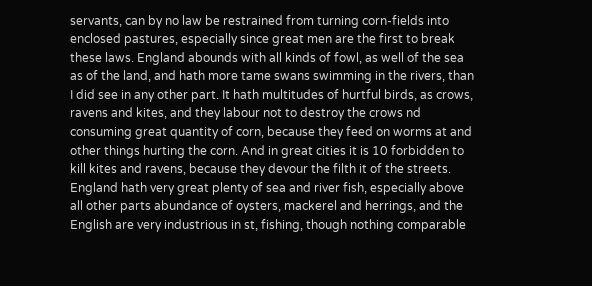servants, can by no law be restrained from turning corn-fields into enclosed pastures, especially since great men are the first to break these laws. England abounds with all kinds of fowl, as well of the sea as of the land, and hath more tame swans swimming in the rivers, than I did see in any other part. It hath multitudes of hurtful birds, as crows, ravens and kites, and they labour not to destroy the crows nd consuming great quantity of corn, because they feed on worms at and other things hurting the corn. And in great cities it is 10 forbidden to kill kites and ravens, because they devour the filth it of the streets. England hath very great plenty of sea and river fish, especially above all other parts abundance of oysters, mackerel and herrings, and the English are very industrious in st, fishing, though nothing comparable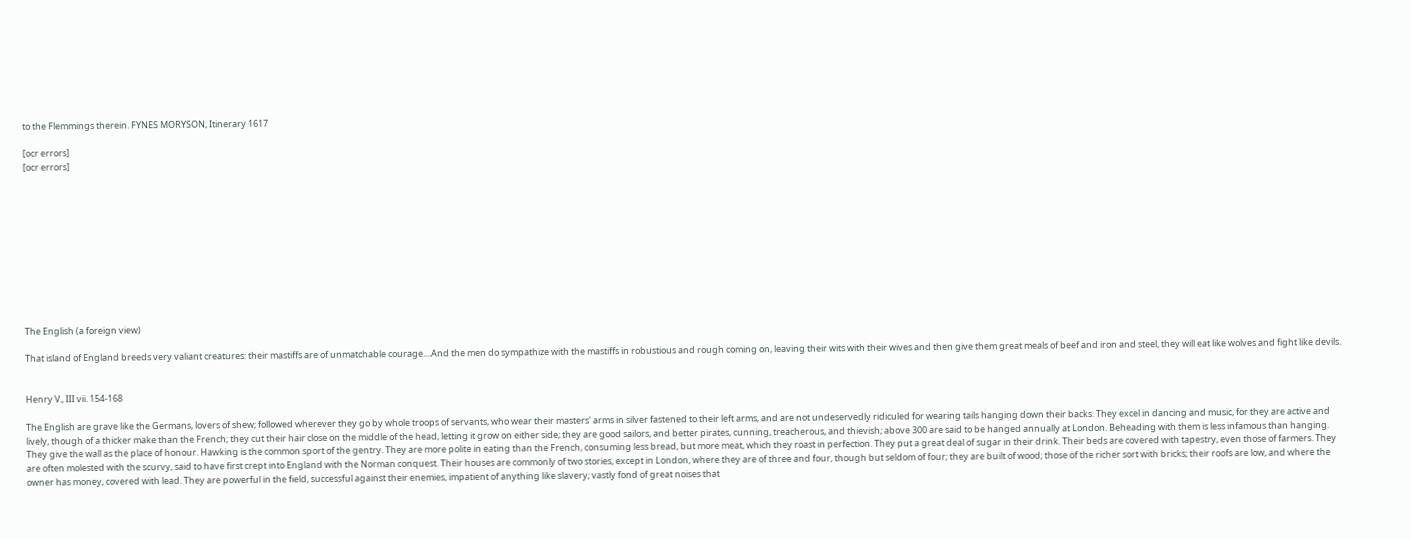to the Flemmings therein. FYNES MORYSON, Itinerary 1617

[ocr errors]
[ocr errors]











The English (a foreign view)

That island of England breeds very valiant creatures: their mastiffs are of unmatchable courage....And the men do sympathize with the mastiffs in robustious and rough coming on, leaving their wits with their wives and then give them great meals of beef and iron and steel, they will eat like wolves and fight like devils.


Henry V., III vii. 154-168

The English are grave like the Germans, lovers of shew; followed wherever they go by whole troops of servants, who wear their masters' arms in silver fastened to their left arms, and are not undeservedly ridiculed for wearing tails hanging down their backs. They excel in dancing and music, for they are active and lively, though of a thicker make than the French; they cut their hair close on the middle of the head, letting it grow on either side; they are good sailors, and better pirates, cunning, treacherous, and thievish; above 300 are said to be hanged annually at London. Beheading with them is less infamous than hanging. They give the wall as the place of honour. Hawking is the common sport of the gentry. They are more polite in eating than the French, consuming less bread, but more meat, which they roast in perfection. They put a great deal of sugar in their drink. Their beds are covered with tapestry, even those of farmers. They are often molested with the scurvy, said to have first crept into England with the Norman conquest. Their houses are commonly of two stories, except in London, where they are of three and four, though but seldom of four; they are built of wood; those of the richer sort with bricks; their roofs are low, and where the owner has money, covered with lead. They are powerful in the field, successful against their enemies, impatient of anything like slavery; vastly fond of great noises that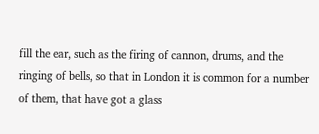fill the ear, such as the firing of cannon, drums, and the ringing of bells, so that in London it is common for a number of them, that have got a glass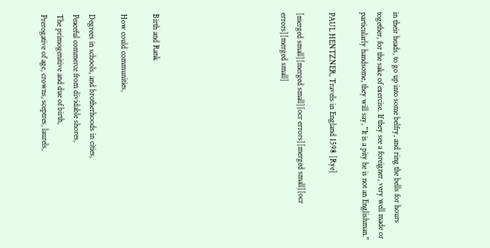in their heads, to go up into some belfry, and ring the bells for hours together, for the sake of exercise. If they see a foreigner, very well made or particularly handsome, they will say, "It is a pity he is not an Englishman."

PAUL HENTZNER, Travels in England 1598 [Rye]

[merged small][merged small][ocr errors][merged small][ocr errors][merged small]







Birth and Rank

How could communities,

Degrees in schools, and brotherhoods in cities,
Peaceful commerce from dividable shores,
The primogenitive and due of birth,
Prerogative of age, crowns, sceptres, laurels,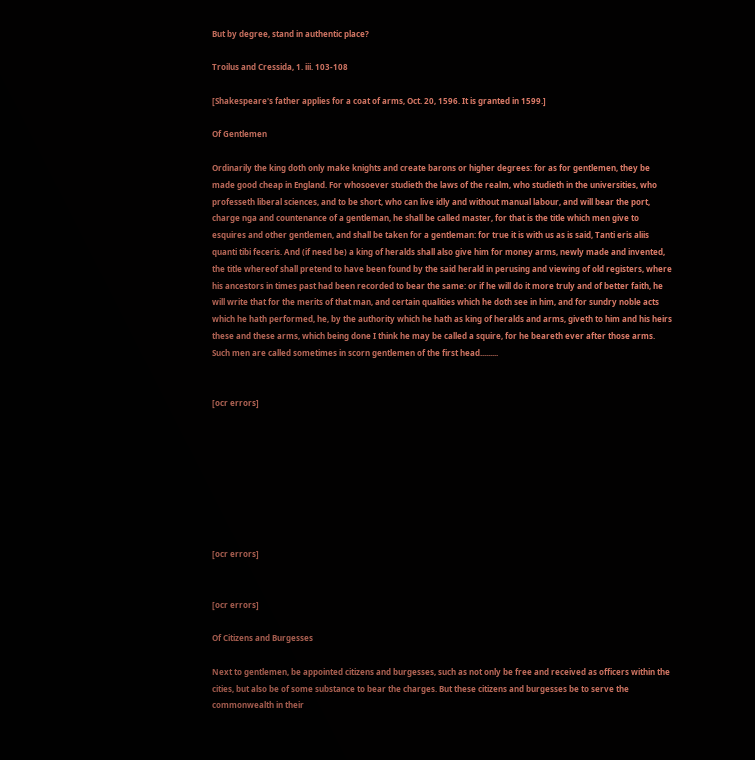But by degree, stand in authentic place?

Troilus and Cressida, 1. iii. 103-108

[Shakespeare's father applies for a coat of arms, Oct. 20, 1596. It is granted in 1599.]

Of Gentlemen

Ordinarily the king doth only make knights and create barons or higher degrees: for as for gentlemen, they be made good cheap in England. For whosoever studieth the laws of the realm, who studieth in the universities, who professeth liberal sciences, and to be short, who can live idly and without manual labour, and will bear the port, charge nga and countenance of a gentleman, he shall be called master, for that is the title which men give to esquires and other gentlemen, and shall be taken for a gentleman: for true it is with us as is said, Tanti eris aliis quanti tibi feceris. And (if need be) a king of heralds shall also give him for money arms, newly made and invented, the title whereof shall pretend to have been found by the said herald in perusing and viewing of old registers, where his ancestors in times past had been recorded to bear the same: or if he will do it more truly and of better faith, he will write that for the merits of that man, and certain qualities which he doth see in him, and for sundry noble acts which he hath performed, he, by the authority which he hath as king of heralds and arms, giveth to him and his heirs these and these arms, which being done I think he may be called a squire, for he beareth ever after those arms. Such men are called sometimes in scorn gentlemen of the first head.........


[ocr errors]








[ocr errors]


[ocr errors]

Of Citizens and Burgesses

Next to gentlemen, be appointed citizens and burgesses, such as not only be free and received as officers within the cities, but also be of some substance to bear the charges. But these citizens and burgesses be to serve the commonwealth in their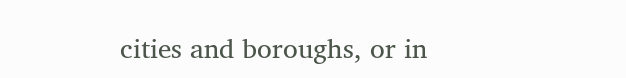cities and boroughs, or in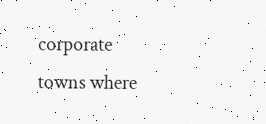corporate towns where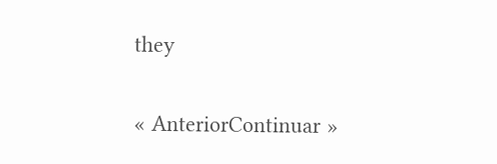they

« AnteriorContinuar »